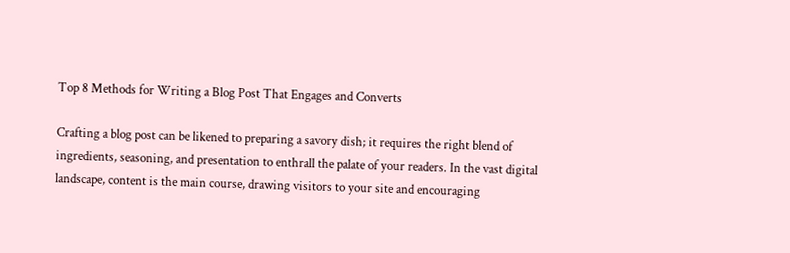Top 8 Methods for Writing a Blog Post That Engages and Converts

Crafting a blog post can be likened to preparing a savory dish; it requires the right blend of ingredients, seasoning, and presentation to enthrall the palate of your readers. In the vast digital landscape, content is the main course, drawing visitors to your site and encouraging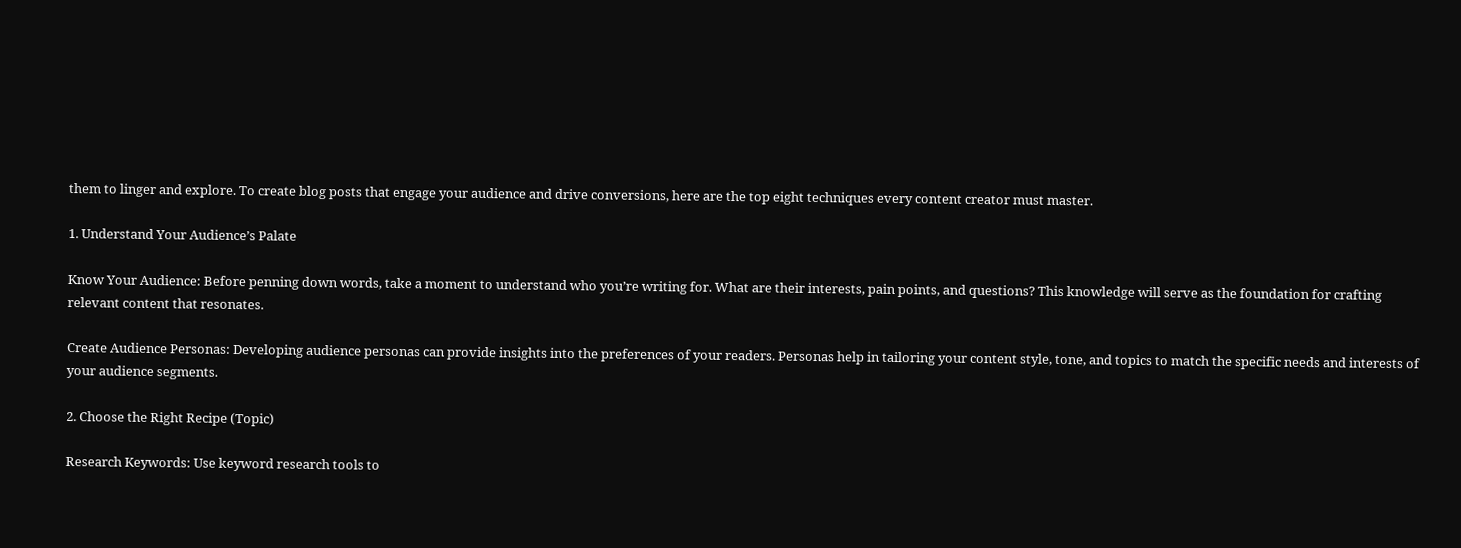them to linger and explore. To create blog posts that engage your audience and drive conversions, here are the top eight techniques every content creator must master.

1. Understand Your Audience’s Palate

Know Your Audience: Before penning down words, take a moment to understand who you’re writing for. What are their interests, pain points, and questions? This knowledge will serve as the foundation for crafting relevant content that resonates.

Create Audience Personas: Developing audience personas can provide insights into the preferences of your readers. Personas help in tailoring your content style, tone, and topics to match the specific needs and interests of your audience segments.

2. Choose the Right Recipe (Topic)

Research Keywords: Use keyword research tools to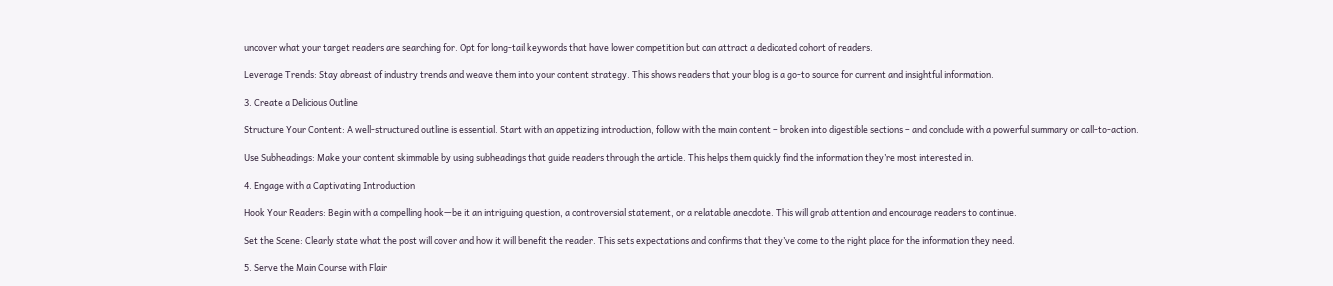uncover what your target readers are searching for. Opt for long-tail keywords that have lower competition but can attract a dedicated cohort of readers.

Leverage Trends: Stay abreast of industry trends and weave them into your content strategy. This shows readers that your blog is a go-to source for current and insightful information.

3. Create a Delicious Outline

Structure Your Content: A well-structured outline is essential. Start with an appetizing introduction, follow with the main content – broken into digestible sections – and conclude with a powerful summary or call-to-action.

Use Subheadings: Make your content skimmable by using subheadings that guide readers through the article. This helps them quickly find the information they’re most interested in.

4. Engage with a Captivating Introduction

Hook Your Readers: Begin with a compelling hook—be it an intriguing question, a controversial statement, or a relatable anecdote. This will grab attention and encourage readers to continue.

Set the Scene: Clearly state what the post will cover and how it will benefit the reader. This sets expectations and confirms that they’ve come to the right place for the information they need.

5. Serve the Main Course with Flair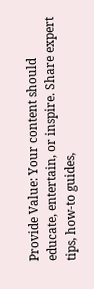Provide Value: Your content should educate, entertain, or inspire. Share expert tips, how-to guides,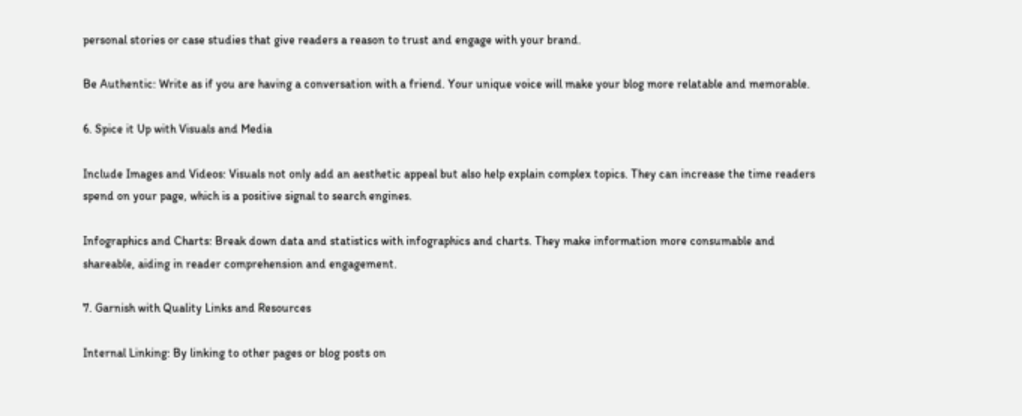personal stories or case studies that give readers a reason to trust and engage with your brand.

Be Authentic: Write as if you are having a conversation with a friend. Your unique voice will make your blog more relatable and memorable.

6. Spice it Up with Visuals and Media

Include Images and Videos: Visuals not only add an aesthetic appeal but also help explain complex topics. They can increase the time readers spend on your page, which is a positive signal to search engines.

Infographics and Charts: Break down data and statistics with infographics and charts. They make information more consumable and shareable, aiding in reader comprehension and engagement.

7. Garnish with Quality Links and Resources

Internal Linking: By linking to other pages or blog posts on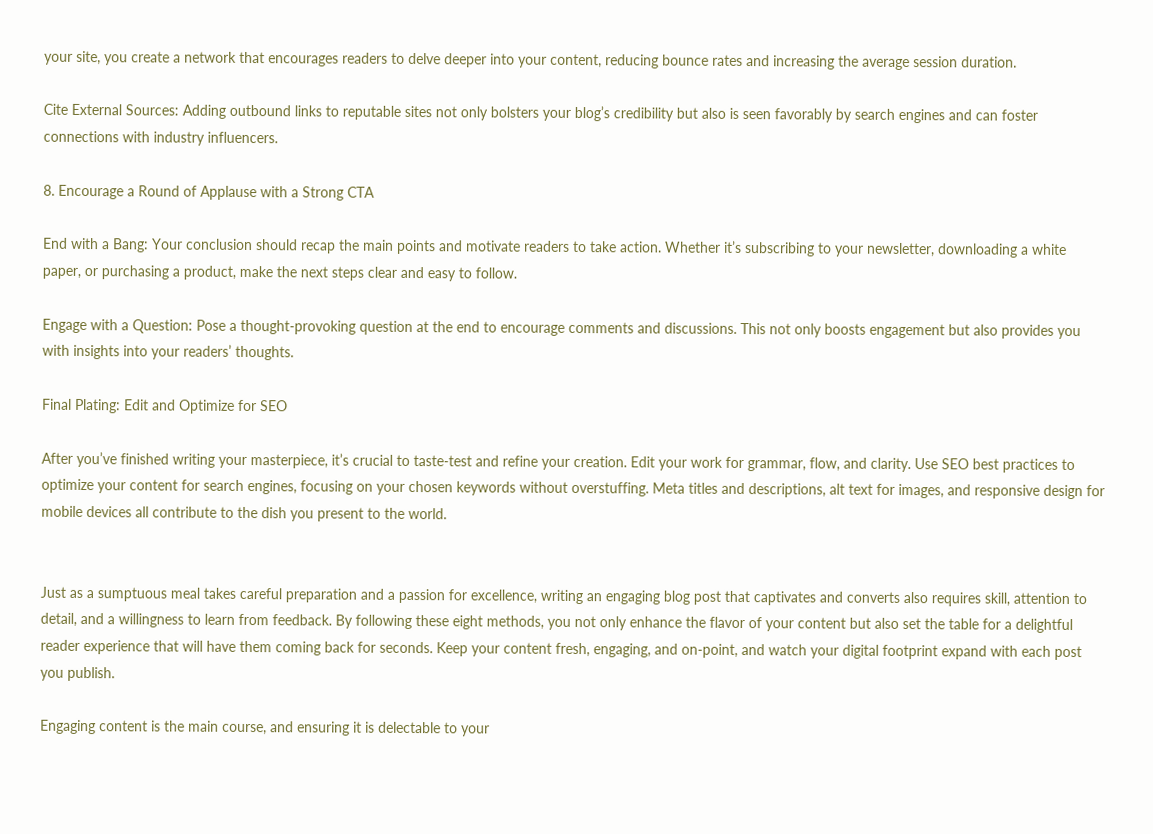your site, you create a network that encourages readers to delve deeper into your content, reducing bounce rates and increasing the average session duration.

Cite External Sources: Adding outbound links to reputable sites not only bolsters your blog’s credibility but also is seen favorably by search engines and can foster connections with industry influencers.

8. Encourage a Round of Applause with a Strong CTA

End with a Bang: Your conclusion should recap the main points and motivate readers to take action. Whether it’s subscribing to your newsletter, downloading a white paper, or purchasing a product, make the next steps clear and easy to follow.

Engage with a Question: Pose a thought-provoking question at the end to encourage comments and discussions. This not only boosts engagement but also provides you with insights into your readers’ thoughts.

Final Plating: Edit and Optimize for SEO

After you’ve finished writing your masterpiece, it’s crucial to taste-test and refine your creation. Edit your work for grammar, flow, and clarity. Use SEO best practices to optimize your content for search engines, focusing on your chosen keywords without overstuffing. Meta titles and descriptions, alt text for images, and responsive design for mobile devices all contribute to the dish you present to the world.


Just as a sumptuous meal takes careful preparation and a passion for excellence, writing an engaging blog post that captivates and converts also requires skill, attention to detail, and a willingness to learn from feedback. By following these eight methods, you not only enhance the flavor of your content but also set the table for a delightful reader experience that will have them coming back for seconds. Keep your content fresh, engaging, and on-point, and watch your digital footprint expand with each post you publish.

Engaging content is the main course, and ensuring it is delectable to your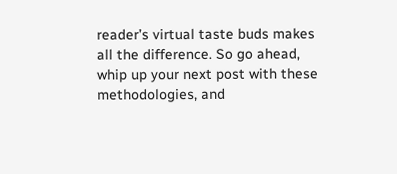reader’s virtual taste buds makes all the difference. So go ahead, whip up your next post with these methodologies, and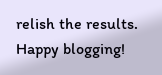relish the results. Happy blogging!